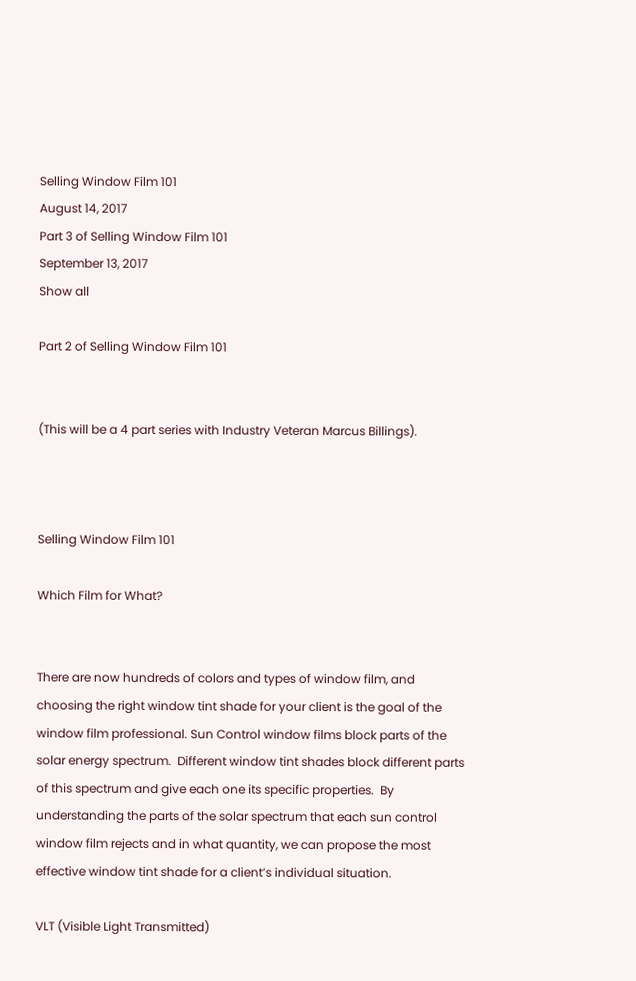Selling Window Film 101
August 14, 2017
Part 3 of Selling Window Film 101
September 13, 2017
Show all

Part 2 of Selling Window Film 101


(This will be a 4 part series with Industry Veteran Marcus Billings).



Selling Window Film 101

Which Film for What?


There are now hundreds of colors and types of window film, and choosing the right window tint shade for your client is the goal of the window film professional. Sun Control window films block parts of the solar energy spectrum.  Different window tint shades block different parts of this spectrum and give each one its specific properties.  By understanding the parts of the solar spectrum that each sun control window film rejects and in what quantity, we can propose the most effective window tint shade for a client’s individual situation.

VLT (Visible Light Transmitted)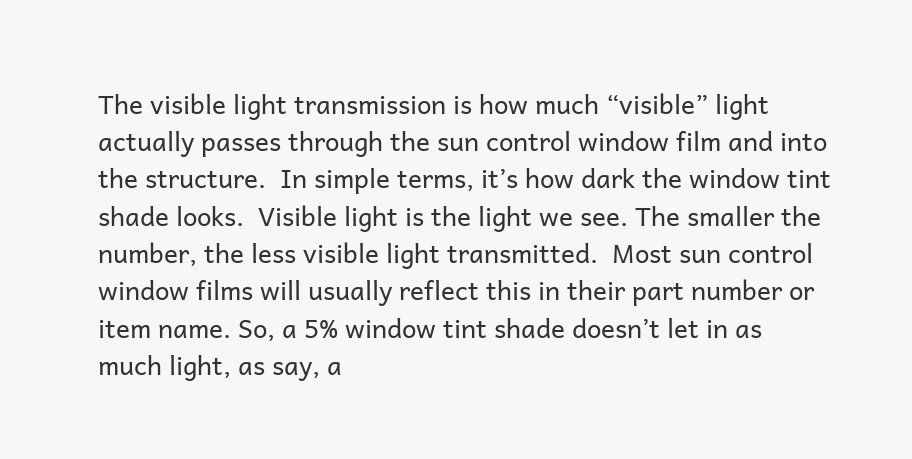The visible light transmission is how much “visible” light actually passes through the sun control window film and into the structure.  In simple terms, it’s how dark the window tint shade looks.  Visible light is the light we see. The smaller the number, the less visible light transmitted.  Most sun control window films will usually reflect this in their part number or item name. So, a 5% window tint shade doesn’t let in as much light, as say, a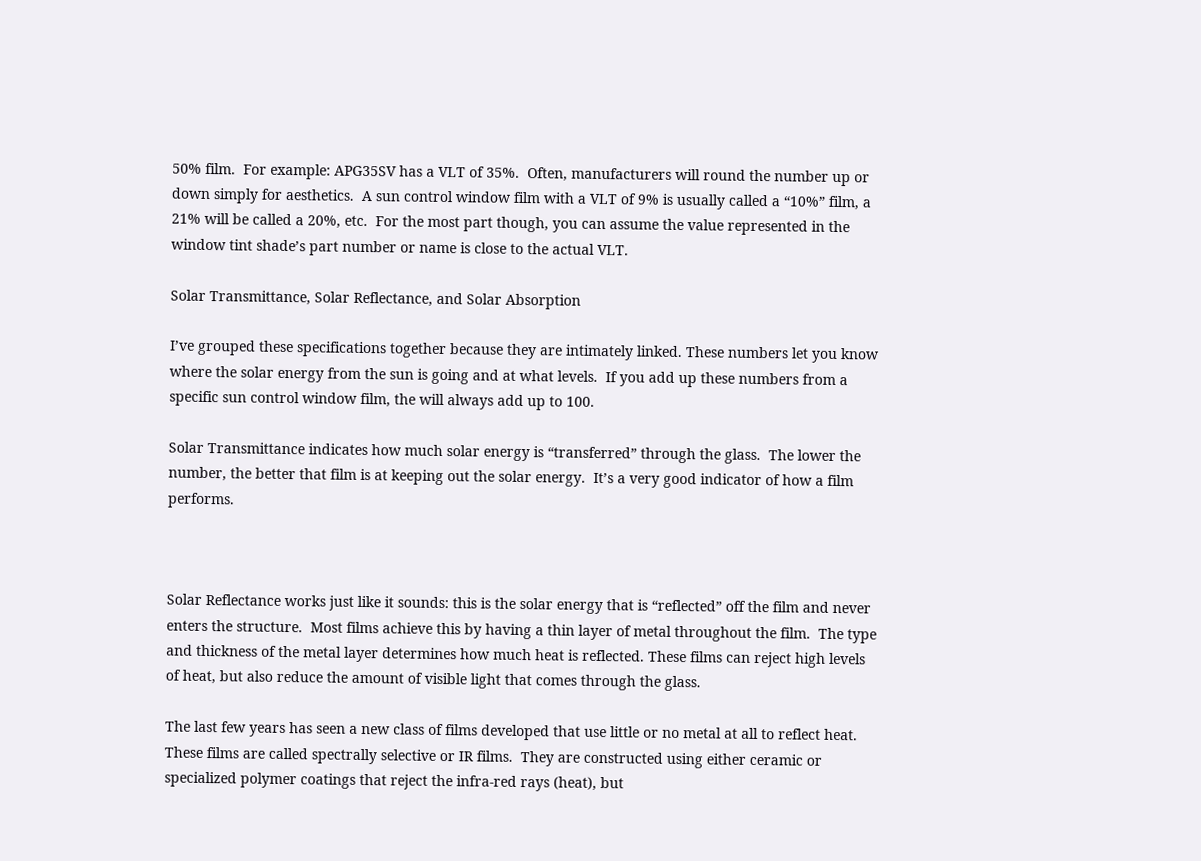50% film.  For example: APG35SV has a VLT of 35%.  Often, manufacturers will round the number up or down simply for aesthetics.  A sun control window film with a VLT of 9% is usually called a “10%” film, a 21% will be called a 20%, etc.  For the most part though, you can assume the value represented in the window tint shade’s part number or name is close to the actual VLT.

Solar Transmittance, Solar Reflectance, and Solar Absorption

I’ve grouped these specifications together because they are intimately linked. These numbers let you know where the solar energy from the sun is going and at what levels.  If you add up these numbers from a specific sun control window film, the will always add up to 100.

Solar Transmittance indicates how much solar energy is “transferred” through the glass.  The lower the number, the better that film is at keeping out the solar energy.  It’s a very good indicator of how a film performs.



Solar Reflectance works just like it sounds: this is the solar energy that is “reflected” off the film and never enters the structure.  Most films achieve this by having a thin layer of metal throughout the film.  The type and thickness of the metal layer determines how much heat is reflected. These films can reject high levels of heat, but also reduce the amount of visible light that comes through the glass.

The last few years has seen a new class of films developed that use little or no metal at all to reflect heat.  These films are called spectrally selective or IR films.  They are constructed using either ceramic or specialized polymer coatings that reject the infra-red rays (heat), but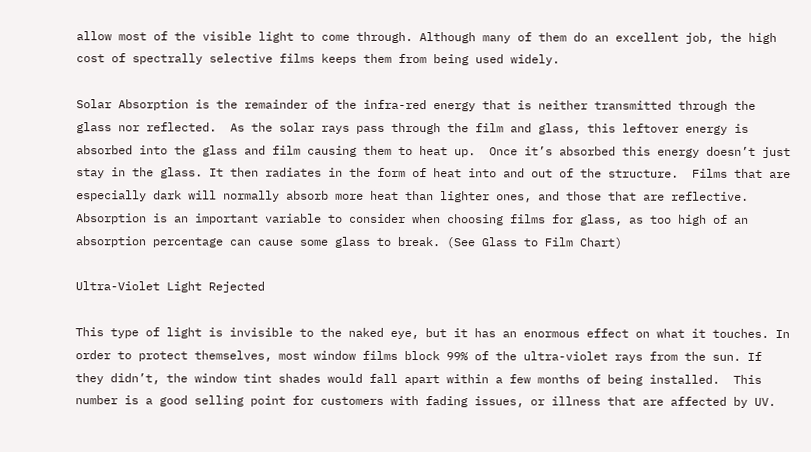allow most of the visible light to come through. Although many of them do an excellent job, the high cost of spectrally selective films keeps them from being used widely.

Solar Absorption is the remainder of the infra-red energy that is neither transmitted through the glass nor reflected.  As the solar rays pass through the film and glass, this leftover energy is absorbed into the glass and film causing them to heat up.  Once it’s absorbed this energy doesn’t just stay in the glass. It then radiates in the form of heat into and out of the structure.  Films that are especially dark will normally absorb more heat than lighter ones, and those that are reflective. Absorption is an important variable to consider when choosing films for glass, as too high of an absorption percentage can cause some glass to break. (See Glass to Film Chart)

Ultra-Violet Light Rejected

This type of light is invisible to the naked eye, but it has an enormous effect on what it touches. In order to protect themselves, most window films block 99% of the ultra-violet rays from the sun. If they didn’t, the window tint shades would fall apart within a few months of being installed.  This number is a good selling point for customers with fading issues, or illness that are affected by UV.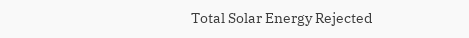Total Solar Energy Rejected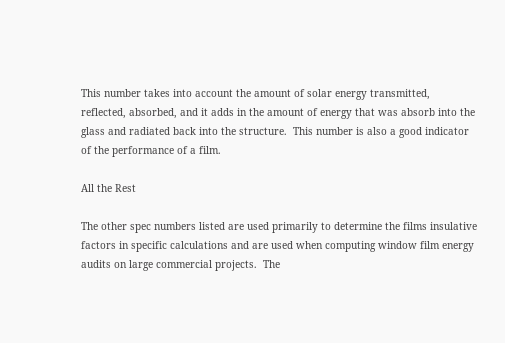This number takes into account the amount of solar energy transmitted, reflected, absorbed, and it adds in the amount of energy that was absorb into the glass and radiated back into the structure.  This number is also a good indicator of the performance of a film.

All the Rest

The other spec numbers listed are used primarily to determine the films insulative factors in specific calculations and are used when computing window film energy audits on large commercial projects.  The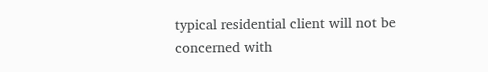typical residential client will not be concerned with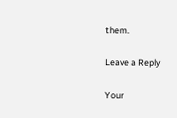them.

Leave a Reply

Your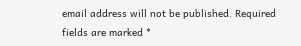email address will not be published. Required fields are marked *